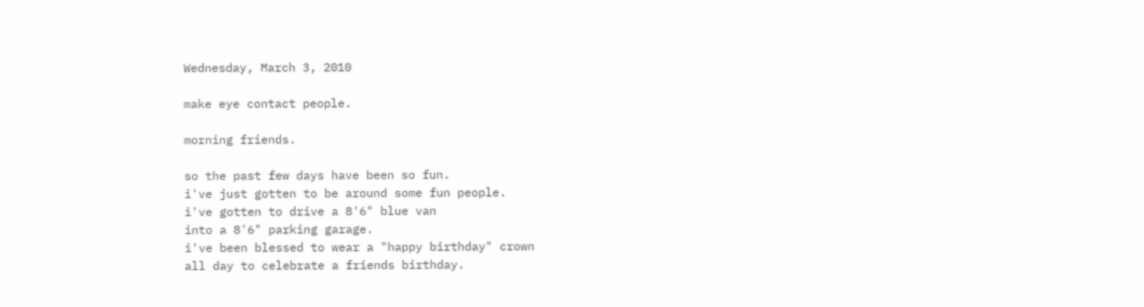Wednesday, March 3, 2010

make eye contact people.

morning friends.

so the past few days have been so fun.
i've just gotten to be around some fun people.
i've gotten to drive a 8'6" blue van
into a 8'6" parking garage.
i've been blessed to wear a "happy birthday" crown
all day to celebrate a friends birthday.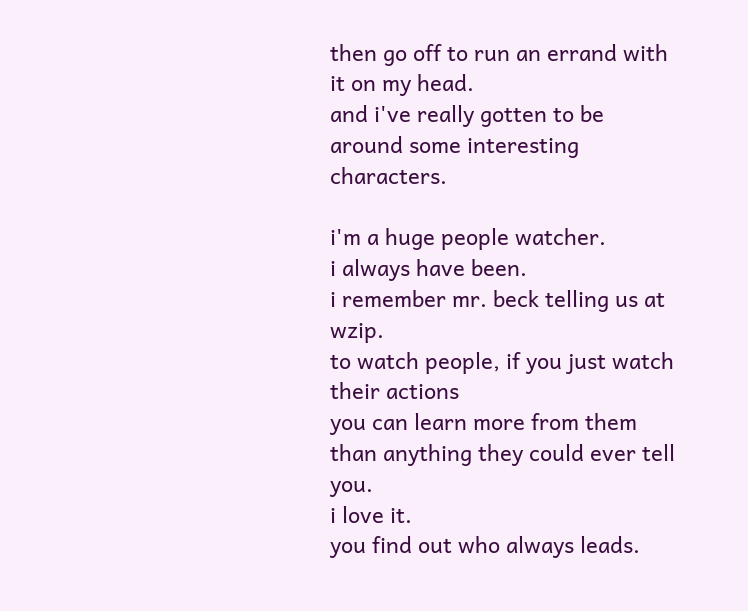then go off to run an errand with it on my head.
and i've really gotten to be around some interesting characters.

i'm a huge people watcher.
i always have been.
i remember mr. beck telling us at wzip.
to watch people, if you just watch their actions
you can learn more from them
than anything they could ever tell you.
i love it.
you find out who always leads.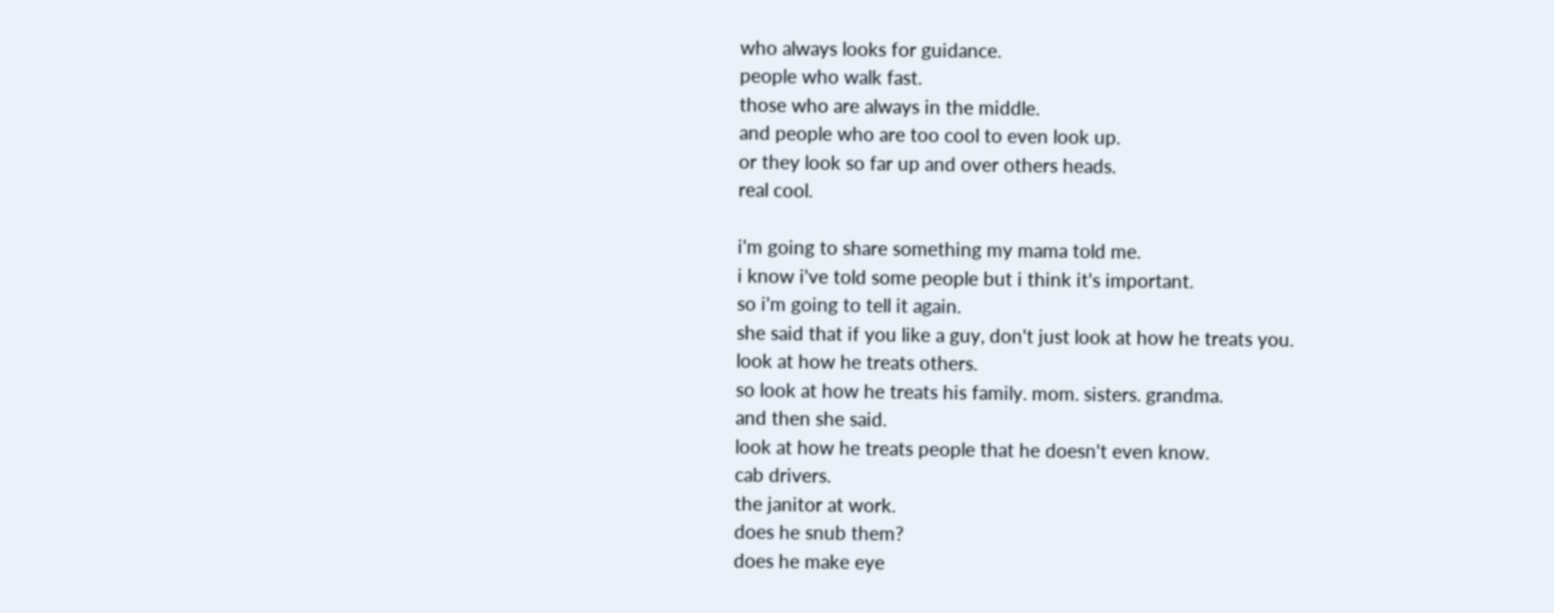who always looks for guidance.
people who walk fast.
those who are always in the middle.
and people who are too cool to even look up.
or they look so far up and over others heads.
real cool.

i'm going to share something my mama told me.
i know i've told some people but i think it's important.
so i'm going to tell it again.
she said that if you like a guy, don't just look at how he treats you.
look at how he treats others.
so look at how he treats his family. mom. sisters. grandma.
and then she said.
look at how he treats people that he doesn't even know.
cab drivers.
the janitor at work.
does he snub them?
does he make eye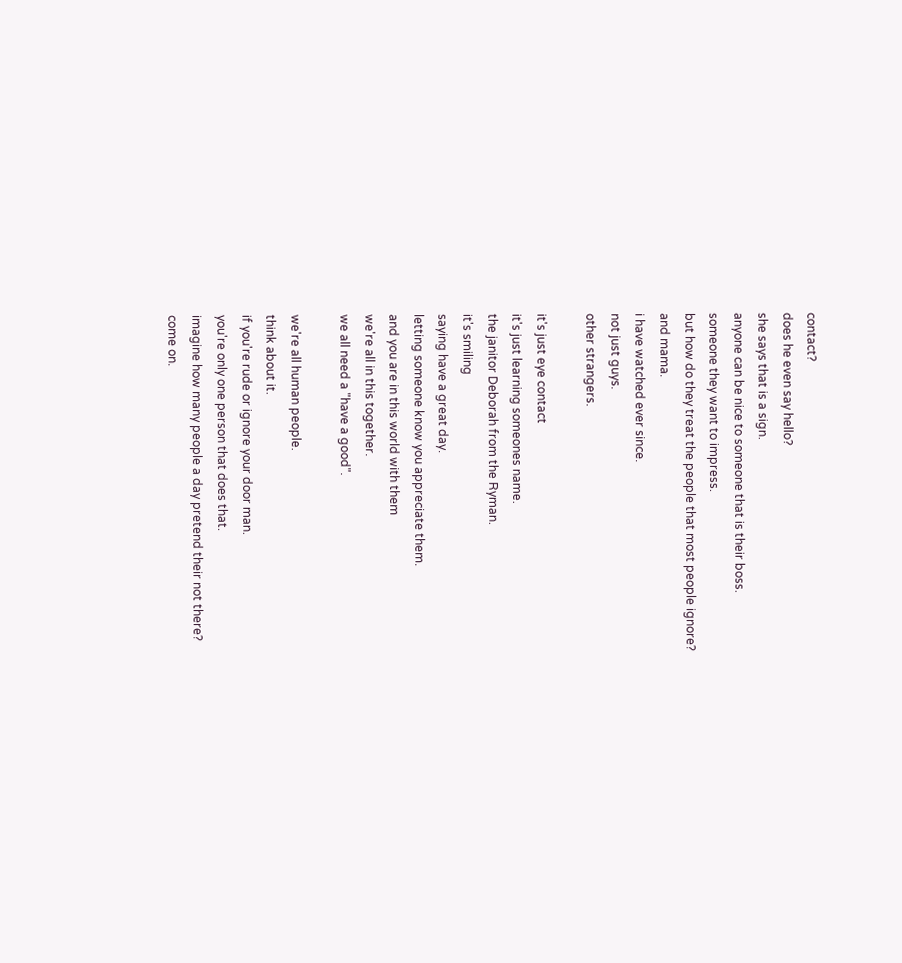contact?
does he even say hello?
she says that is a sign.
anyone can be nice to someone that is their boss.
someone they want to impress.
but how do they treat the people that most people ignore?
and mama.
i have watched ever since.
not just guys.
other strangers.

it's just eye contact
it's just learning someones name.
the janitor Deborah from the Ryman.
it's smiling
saying have a great day.
letting someone know you appreciate them.
and you are in this world with them
we're all in this together.
we all need a "have a good".

we're all human people.
think about it.
if you're rude or ignore your door man.
you're only one person that does that.
imagine how many people a day pretend their not there?
come on.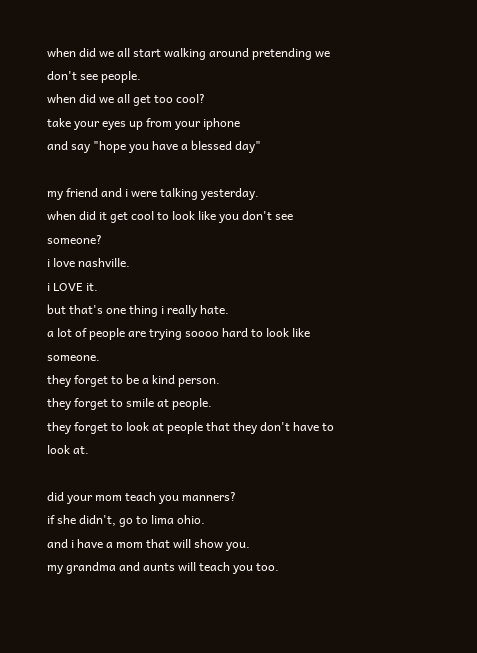when did we all start walking around pretending we don't see people.
when did we all get too cool?
take your eyes up from your iphone
and say "hope you have a blessed day"

my friend and i were talking yesterday.
when did it get cool to look like you don't see someone?
i love nashville.
i LOVE it.
but that's one thing i really hate.
a lot of people are trying soooo hard to look like someone.
they forget to be a kind person.
they forget to smile at people.
they forget to look at people that they don't have to look at.

did your mom teach you manners?
if she didn't, go to lima ohio.
and i have a mom that will show you.
my grandma and aunts will teach you too.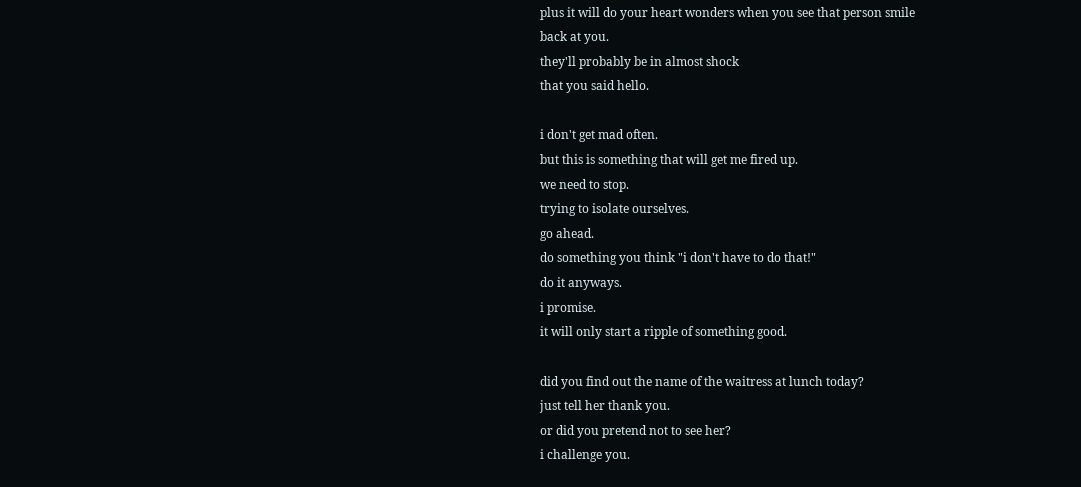plus it will do your heart wonders when you see that person smile
back at you.
they'll probably be in almost shock
that you said hello.

i don't get mad often.
but this is something that will get me fired up.
we need to stop.
trying to isolate ourselves.
go ahead.
do something you think "i don't have to do that!"
do it anyways.
i promise.
it will only start a ripple of something good.

did you find out the name of the waitress at lunch today?
just tell her thank you.
or did you pretend not to see her?
i challenge you.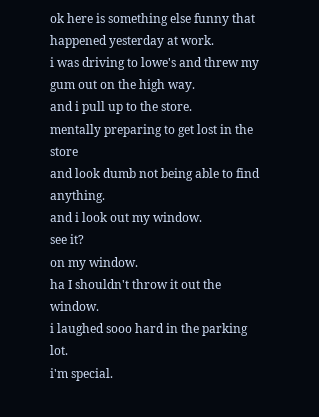ok here is something else funny that happened yesterday at work.
i was driving to lowe's and threw my gum out on the high way.
and i pull up to the store.
mentally preparing to get lost in the store
and look dumb not being able to find anything.
and i look out my window.
see it?
on my window.
ha I shouldn't throw it out the window.
i laughed sooo hard in the parking lot.
i'm special.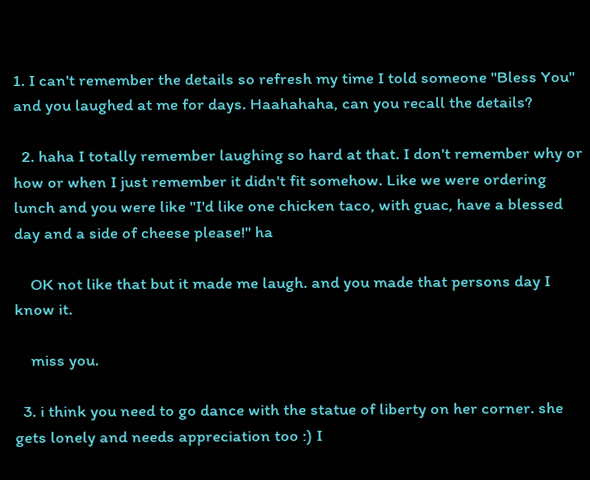1. I can't remember the details so refresh my time I told someone "Bless You" and you laughed at me for days. Haahahaha, can you recall the details?

  2. haha I totally remember laughing so hard at that. I don't remember why or how or when I just remember it didn't fit somehow. Like we were ordering lunch and you were like "I'd like one chicken taco, with guac, have a blessed day and a side of cheese please!" ha

    OK not like that but it made me laugh. and you made that persons day I know it.

    miss you.

  3. i think you need to go dance with the statue of liberty on her corner. she gets lonely and needs appreciation too :) I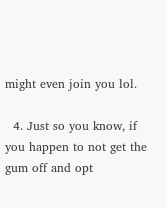might even join you lol.

  4. Just so you know, if you happen to not get the gum off and opt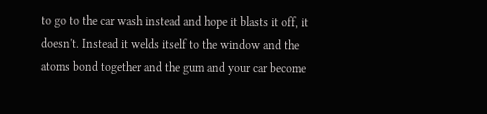to go to the car wash instead and hope it blasts it off, it doesn't. Instead it welds itself to the window and the atoms bond together and the gum and your car become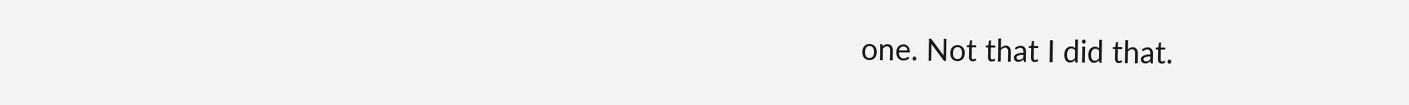one. Not that I did that.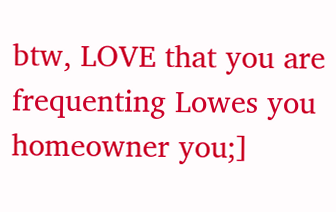btw, LOVE that you are frequenting Lowes you homeowner you;]